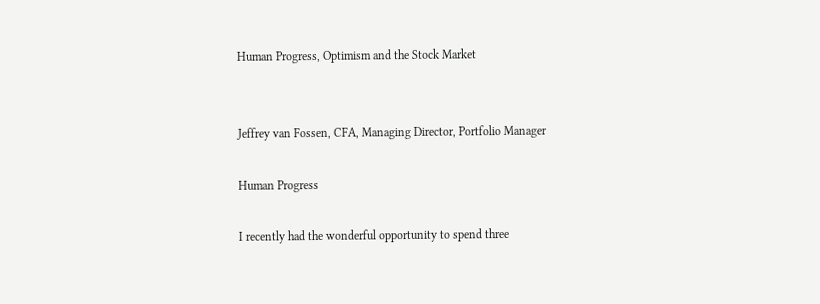Human Progress, Optimism and the Stock Market


Jeffrey van Fossen, CFA, Managing Director, Portfolio Manager

Human Progress

I recently had the wonderful opportunity to spend three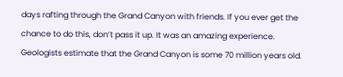days rafting through the Grand Canyon with friends. If you ever get the chance to do this, don’t pass it up. It was an amazing experience. Geologists estimate that the Grand Canyon is some 70 million years old.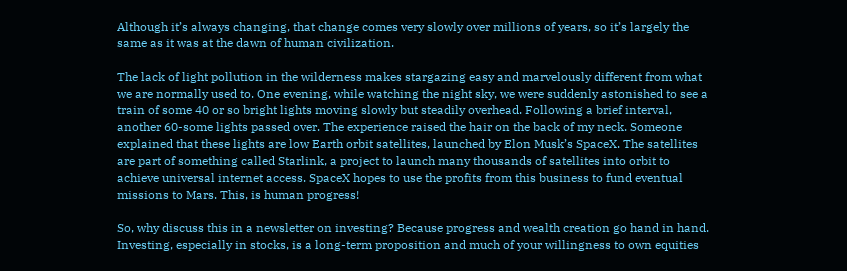Although it’s always changing, that change comes very slowly over millions of years, so it’s largely the same as it was at the dawn of human civilization.

The lack of light pollution in the wilderness makes stargazing easy and marvelously different from what we are normally used to. One evening, while watching the night sky, we were suddenly astonished to see a train of some 40 or so bright lights moving slowly but steadily overhead. Following a brief interval, another 60-some lights passed over. The experience raised the hair on the back of my neck. Someone explained that these lights are low Earth orbit satellites, launched by Elon Musk’s SpaceX. The satellites are part of something called Starlink, a project to launch many thousands of satellites into orbit to achieve universal internet access. SpaceX hopes to use the profits from this business to fund eventual missions to Mars. This, is human progress!

So, why discuss this in a newsletter on investing? Because progress and wealth creation go hand in hand. Investing, especially in stocks, is a long-term proposition and much of your willingness to own equities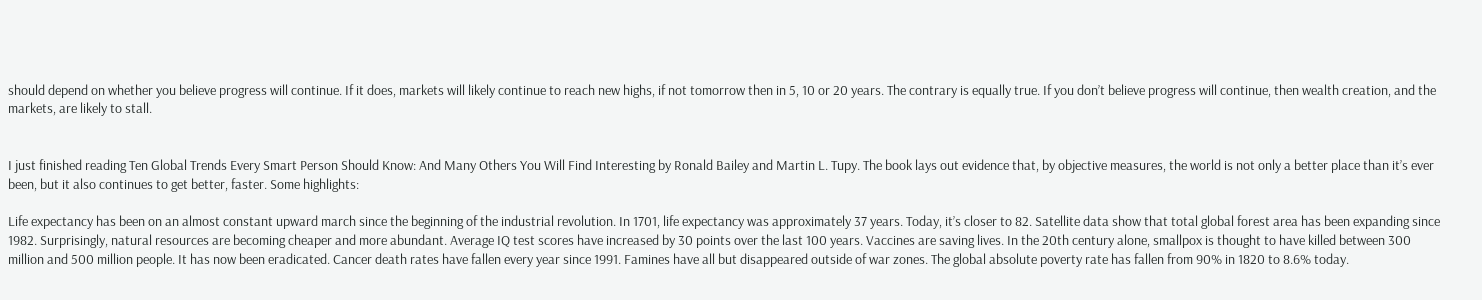should depend on whether you believe progress will continue. If it does, markets will likely continue to reach new highs, if not tomorrow then in 5, 10 or 20 years. The contrary is equally true. If you don’t believe progress will continue, then wealth creation, and the markets, are likely to stall.


I just finished reading Ten Global Trends Every Smart Person Should Know: And Many Others You Will Find Interesting by Ronald Bailey and Martin L. Tupy. The book lays out evidence that, by objective measures, the world is not only a better place than it’s ever been, but it also continues to get better, faster. Some highlights:

Life expectancy has been on an almost constant upward march since the beginning of the industrial revolution. In 1701, life expectancy was approximately 37 years. Today, it’s closer to 82. Satellite data show that total global forest area has been expanding since 1982. Surprisingly, natural resources are becoming cheaper and more abundant. Average IQ test scores have increased by 30 points over the last 100 years. Vaccines are saving lives. In the 20th century alone, smallpox is thought to have killed between 300 million and 500 million people. It has now been eradicated. Cancer death rates have fallen every year since 1991. Famines have all but disappeared outside of war zones. The global absolute poverty rate has fallen from 90% in 1820 to 8.6% today.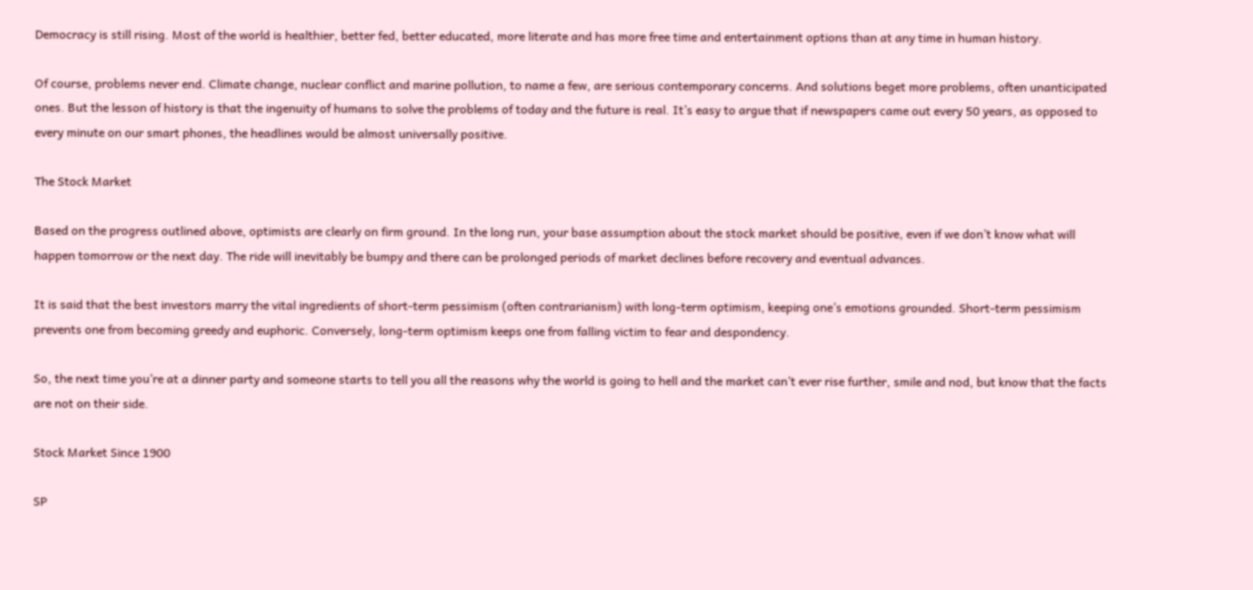Democracy is still rising. Most of the world is healthier, better fed, better educated, more literate and has more free time and entertainment options than at any time in human history.

Of course, problems never end. Climate change, nuclear conflict and marine pollution, to name a few, are serious contemporary concerns. And solutions beget more problems, often unanticipated ones. But the lesson of history is that the ingenuity of humans to solve the problems of today and the future is real. It’s easy to argue that if newspapers came out every 50 years, as opposed to every minute on our smart phones, the headlines would be almost universally positive.

The Stock Market

Based on the progress outlined above, optimists are clearly on firm ground. In the long run, your base assumption about the stock market should be positive, even if we don’t know what will happen tomorrow or the next day. The ride will inevitably be bumpy and there can be prolonged periods of market declines before recovery and eventual advances.

It is said that the best investors marry the vital ingredients of short-term pessimism (often contrarianism) with long-term optimism, keeping one’s emotions grounded. Short-term pessimism prevents one from becoming greedy and euphoric. Conversely, long-term optimism keeps one from falling victim to fear and despondency.

So, the next time you’re at a dinner party and someone starts to tell you all the reasons why the world is going to hell and the market can’t ever rise further, smile and nod, but know that the facts are not on their side.

Stock Market Since 1900

SP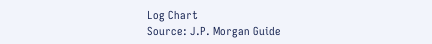Log Chart
Source: J.P. Morgan Guide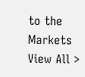to the Markets
View All >